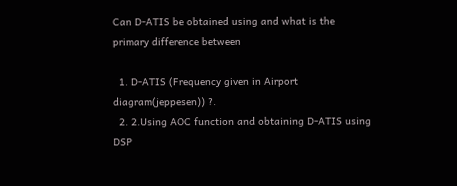Can D-ATIS be obtained using and what is the primary difference between

  1. D-ATIS (Frequency given in Airport diagram(jeppesen)) ?.
  2. 2.Using AOC function and obtaining D-ATIS using DSP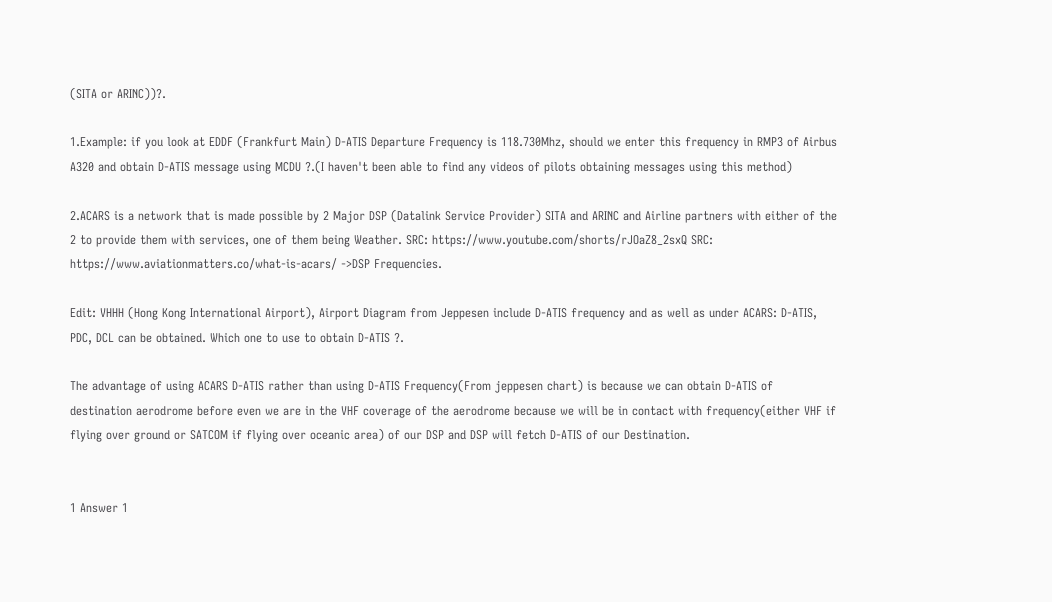(SITA or ARINC))?.

1.Example: if you look at EDDF (Frankfurt Main) D-ATIS Departure Frequency is 118.730Mhz, should we enter this frequency in RMP3 of Airbus A320 and obtain D-ATIS message using MCDU ?.(I haven't been able to find any videos of pilots obtaining messages using this method)

2.ACARS is a network that is made possible by 2 Major DSP (Datalink Service Provider) SITA and ARINC and Airline partners with either of the 2 to provide them with services, one of them being Weather. SRC: https://www.youtube.com/shorts/rJOaZ8_2sxQ SRC: https://www.aviationmatters.co/what-is-acars/ ->DSP Frequencies.

Edit: VHHH (Hong Kong International Airport), Airport Diagram from Jeppesen include D-ATIS frequency and as well as under ACARS: D-ATIS, PDC, DCL can be obtained. Which one to use to obtain D-ATIS ?.

The advantage of using ACARS D-ATIS rather than using D-ATIS Frequency(From jeppesen chart) is because we can obtain D-ATIS of destination aerodrome before even we are in the VHF coverage of the aerodrome because we will be in contact with frequency(either VHF if flying over ground or SATCOM if flying over oceanic area) of our DSP and DSP will fetch D-ATIS of our Destination.


1 Answer 1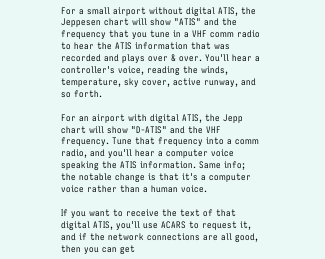For a small airport without digital ATIS, the Jeppesen chart will show "ATIS" and the frequency that you tune in a VHF comm radio to hear the ATIS information that was recorded and plays over & over. You'll hear a controller's voice, reading the winds, temperature, sky cover, active runway, and so forth.

For an airport with digital ATIS, the Jepp chart will show "D-ATIS" and the VHF frequency. Tune that frequency into a comm radio, and you'll hear a computer voice speaking the ATIS information. Same info; the notable change is that it's a computer voice rather than a human voice.

If you want to receive the text of that digital ATIS, you'll use ACARS to request it, and if the network connections are all good, then you can get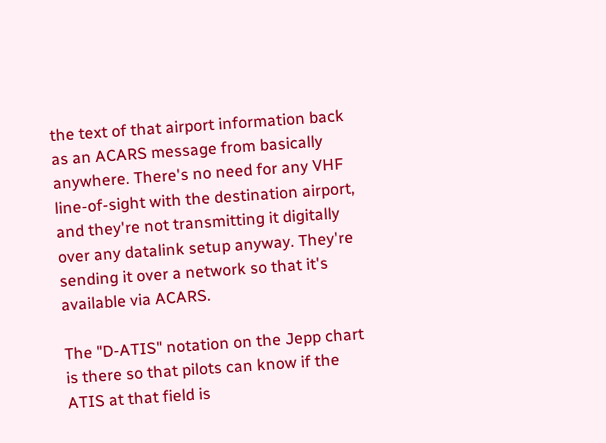the text of that airport information back as an ACARS message from basically anywhere. There's no need for any VHF line-of-sight with the destination airport, and they're not transmitting it digitally over any datalink setup anyway. They're sending it over a network so that it's available via ACARS.

The "D-ATIS" notation on the Jepp chart is there so that pilots can know if the ATIS at that field is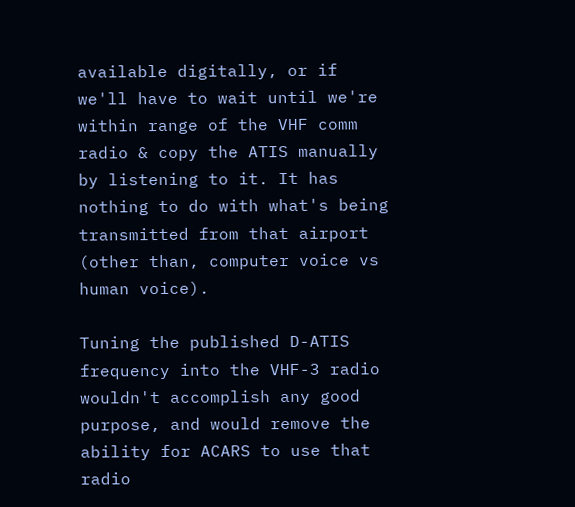available digitally, or if we'll have to wait until we're within range of the VHF comm radio & copy the ATIS manually by listening to it. It has nothing to do with what's being transmitted from that airport (other than, computer voice vs human voice).

Tuning the published D-ATIS frequency into the VHF-3 radio wouldn't accomplish any good purpose, and would remove the ability for ACARS to use that radio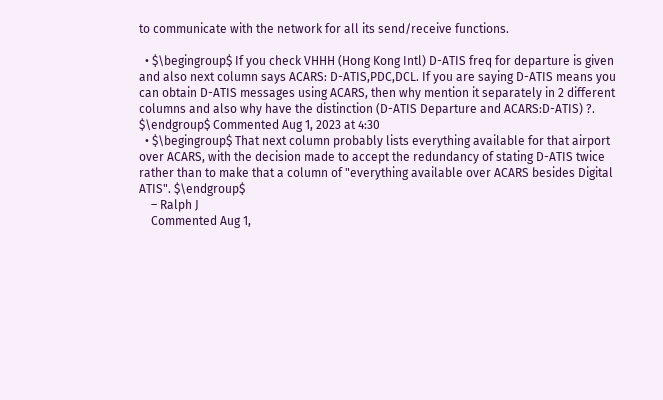to communicate with the network for all its send/receive functions.

  • $\begingroup$ If you check VHHH (Hong Kong Intl) D-ATIS freq for departure is given and also next column says ACARS: D-ATIS,PDC,DCL. If you are saying D-ATIS means you can obtain D-ATIS messages using ACARS, then why mention it separately in 2 different columns and also why have the distinction (D-ATIS Departure and ACARS:D-ATIS) ?. $\endgroup$ Commented Aug 1, 2023 at 4:30
  • $\begingroup$ That next column probably lists everything available for that airport over ACARS, with the decision made to accept the redundancy of stating D-ATIS twice rather than to make that a column of "everything available over ACARS besides Digital ATIS". $\endgroup$
    – Ralph J
    Commented Aug 1,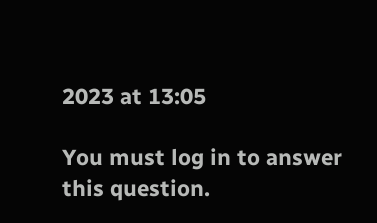2023 at 13:05

You must log in to answer this question.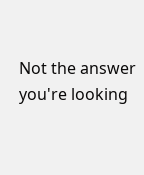Not the answer you're looking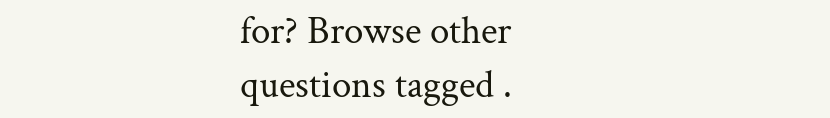for? Browse other questions tagged .